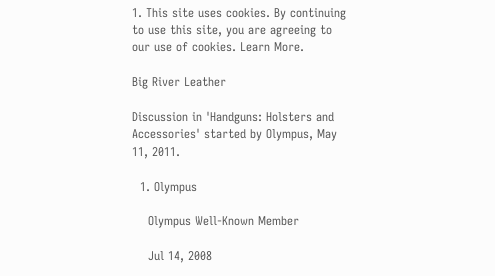1. This site uses cookies. By continuing to use this site, you are agreeing to our use of cookies. Learn More.

Big River Leather

Discussion in 'Handguns: Holsters and Accessories' started by Olympus, May 11, 2011.

  1. Olympus

    Olympus Well-Known Member

    Jul 14, 2008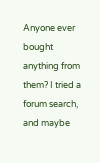Anyone ever bought anything from them? I tried a forum search, and maybe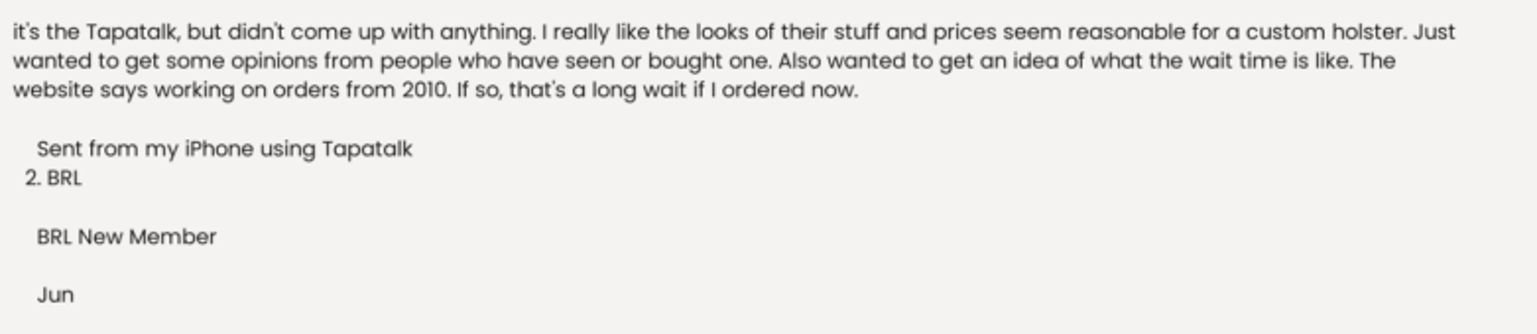it's the Tapatalk, but didn't come up with anything. I really like the looks of their stuff and prices seem reasonable for a custom holster. Just wanted to get some opinions from people who have seen or bought one. Also wanted to get an idea of what the wait time is like. The website says working on orders from 2010. If so, that's a long wait if I ordered now.

    Sent from my iPhone using Tapatalk
  2. BRL

    BRL New Member

    Jun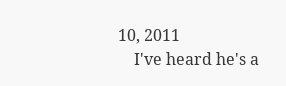10, 2011
    I've heard he's a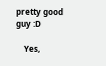pretty good guy :D

    Yes,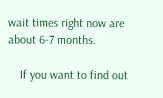wait times right now are about 6-7 months.

    If you want to find out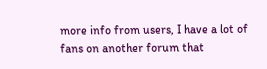more info from users, I have a lot of fans on another forum that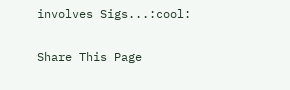involves Sigs...:cool:

Share This Page